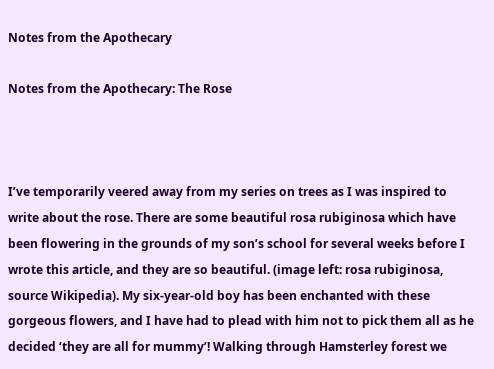Notes from the Apothecary

Notes from the Apothecary: The Rose



I’ve temporarily veered away from my series on trees as I was inspired to write about the rose. There are some beautiful rosa rubiginosa which have been flowering in the grounds of my son’s school for several weeks before I wrote this article, and they are so beautiful. (image left: rosa rubiginosa, source Wikipedia). My six-year-old boy has been enchanted with these gorgeous flowers, and I have had to plead with him not to pick them all as he decided ‘they are all for mummy’! Walking through Hamsterley forest we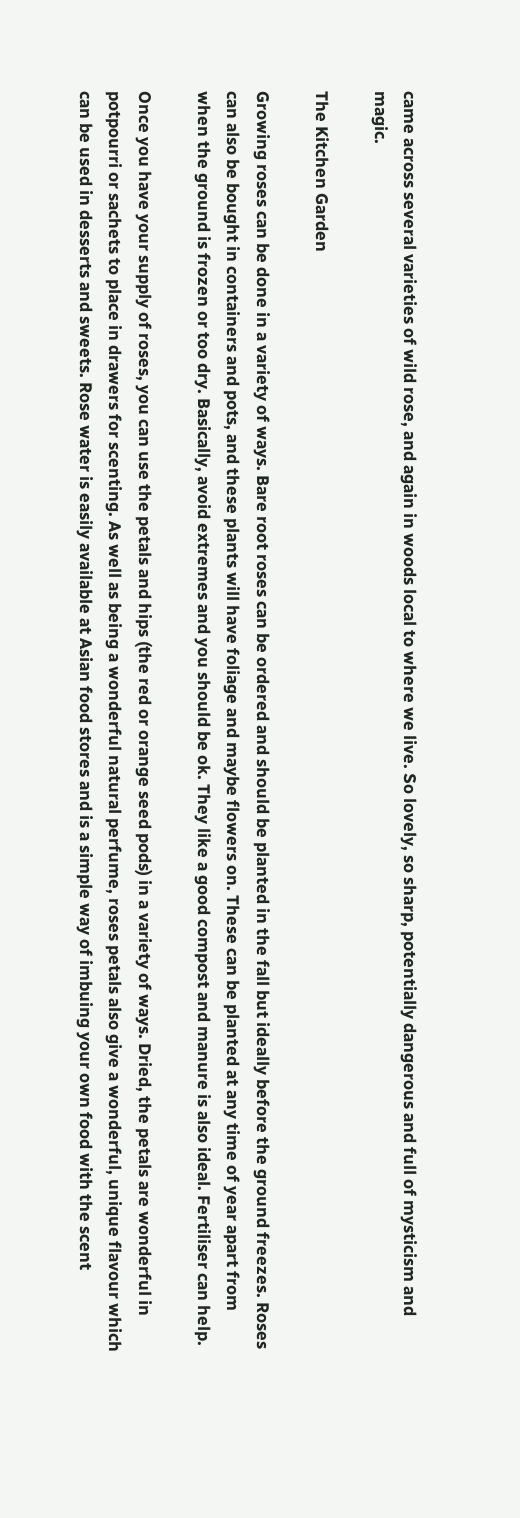came across several varieties of wild rose, and again in woods local to where we live. So lovely, so sharp, potentially dangerous and full of mysticism and magic.

The Kitchen Garden

Growing roses can be done in a variety of ways. Bare root roses can be ordered and should be planted in the fall but ideally before the ground freezes. Roses can also be bought in containers and pots, and these plants will have foliage and maybe flowers on. These can be planted at any time of year apart from when the ground is frozen or too dry. Basically, avoid extremes and you should be ok. They like a good compost and manure is also ideal. Fertiliser can help.

Once you have your supply of roses, you can use the petals and hips (the red or orange seed pods) in a variety of ways. Dried, the petals are wonderful in potpourri or sachets to place in drawers for scenting. As well as being a wonderful natural perfume, roses petals also give a wonderful, unique flavour which can be used in desserts and sweets. Rose water is easily available at Asian food stores and is a simple way of imbuing your own food with the scent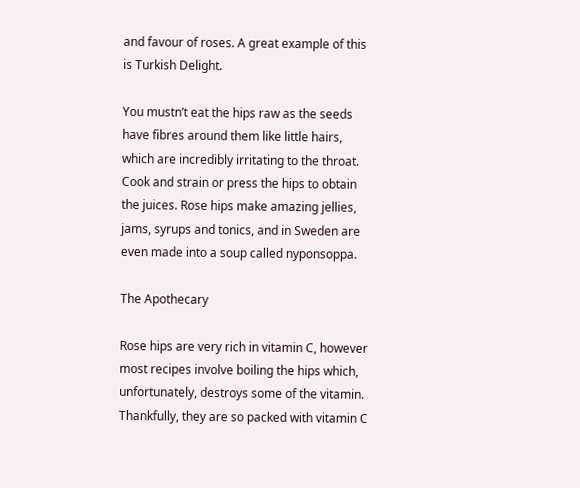and favour of roses. A great example of this is Turkish Delight.

You mustn’t eat the hips raw as the seeds have fibres around them like little hairs, which are incredibly irritating to the throat. Cook and strain or press the hips to obtain the juices. Rose hips make amazing jellies, jams, syrups and tonics, and in Sweden are even made into a soup called nyponsoppa.

The Apothecary

Rose hips are very rich in vitamin C, however most recipes involve boiling the hips which, unfortunately, destroys some of the vitamin. Thankfully, they are so packed with vitamin C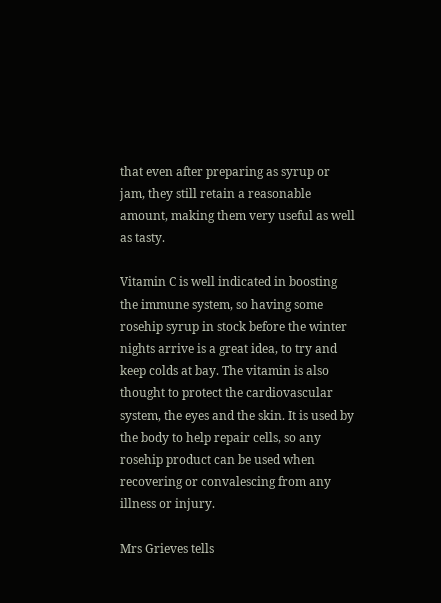that even after preparing as syrup or jam, they still retain a reasonable amount, making them very useful as well as tasty.

Vitamin C is well indicated in boosting the immune system, so having some rosehip syrup in stock before the winter nights arrive is a great idea, to try and keep colds at bay. The vitamin is also thought to protect the cardiovascular system, the eyes and the skin. It is used by the body to help repair cells, so any rosehip product can be used when recovering or convalescing from any illness or injury.

Mrs Grieves tells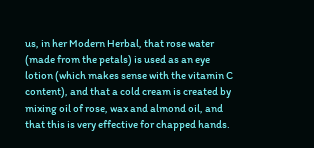us, in her Modern Herbal, that rose water (made from the petals) is used as an eye lotion (which makes sense with the vitamin C content), and that a cold cream is created by mixing oil of rose, wax and almond oil, and that this is very effective for chapped hands.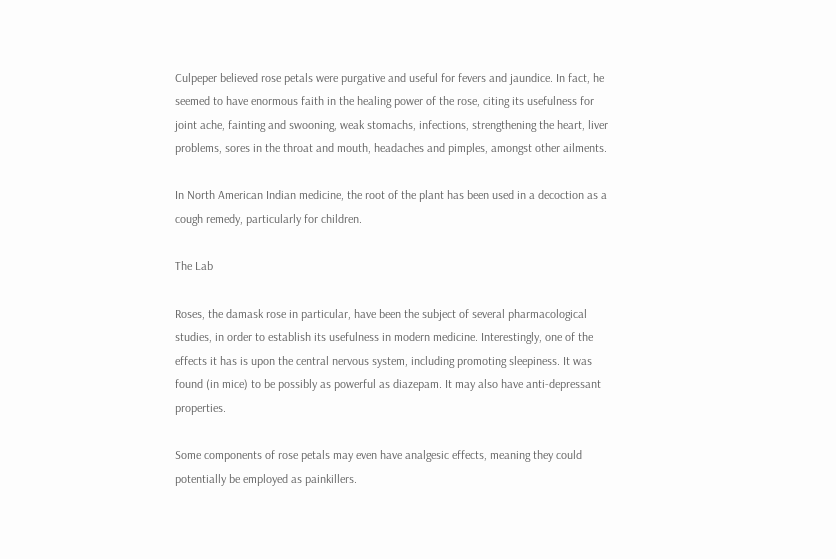Culpeper believed rose petals were purgative and useful for fevers and jaundice. In fact, he seemed to have enormous faith in the healing power of the rose, citing its usefulness for joint ache, fainting and swooning, weak stomachs, infections, strengthening the heart, liver problems, sores in the throat and mouth, headaches and pimples, amongst other ailments.

In North American Indian medicine, the root of the plant has been used in a decoction as a cough remedy, particularly for children.

The Lab

Roses, the damask rose in particular, have been the subject of several pharmacological studies, in order to establish its usefulness in modern medicine. Interestingly, one of the effects it has is upon the central nervous system, including promoting sleepiness. It was found (in mice) to be possibly as powerful as diazepam. It may also have anti-depressant properties.

Some components of rose petals may even have analgesic effects, meaning they could potentially be employed as painkillers.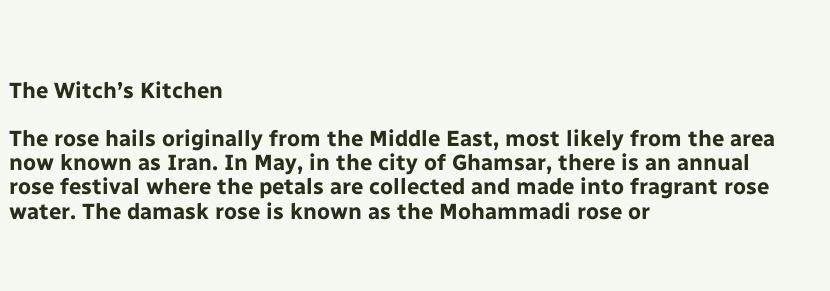The Witch’s Kitchen

The rose hails originally from the Middle East, most likely from the area now known as Iran. In May, in the city of Ghamsar, there is an annual rose festival where the petals are collected and made into fragrant rose water. The damask rose is known as the Mohammadi rose or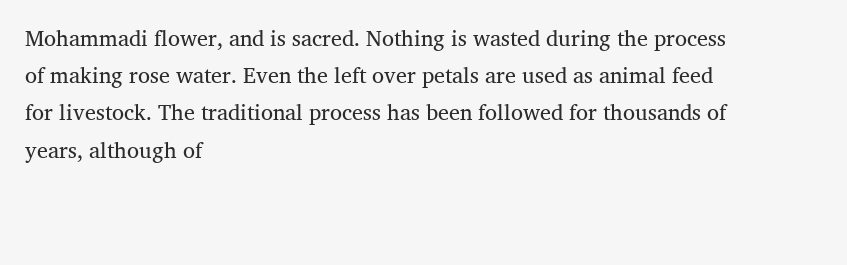Mohammadi flower, and is sacred. Nothing is wasted during the process of making rose water. Even the left over petals are used as animal feed for livestock. The traditional process has been followed for thousands of years, although of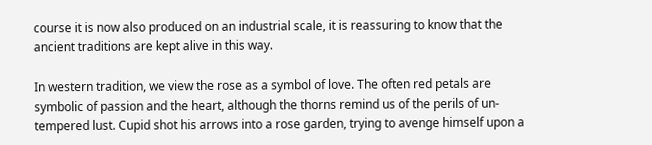course it is now also produced on an industrial scale, it is reassuring to know that the ancient traditions are kept alive in this way.

In western tradition, we view the rose as a symbol of love. The often red petals are symbolic of passion and the heart, although the thorns remind us of the perils of un-tempered lust. Cupid shot his arrows into a rose garden, trying to avenge himself upon a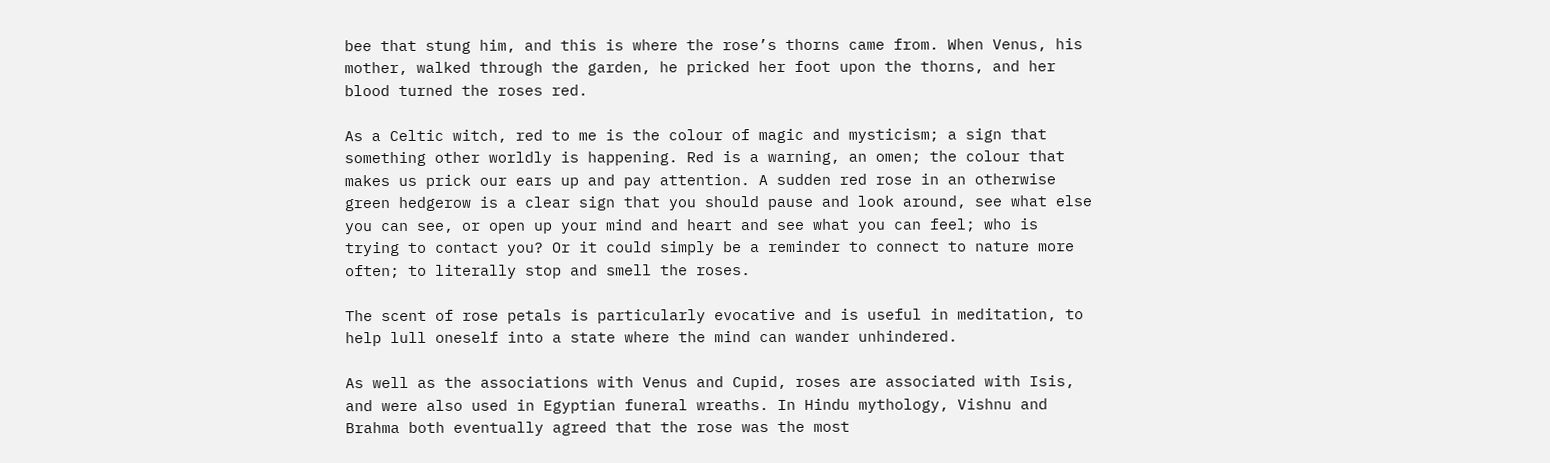bee that stung him, and this is where the rose’s thorns came from. When Venus, his mother, walked through the garden, he pricked her foot upon the thorns, and her blood turned the roses red.

As a Celtic witch, red to me is the colour of magic and mysticism; a sign that something other worldly is happening. Red is a warning, an omen; the colour that makes us prick our ears up and pay attention. A sudden red rose in an otherwise green hedgerow is a clear sign that you should pause and look around, see what else you can see, or open up your mind and heart and see what you can feel; who is trying to contact you? Or it could simply be a reminder to connect to nature more often; to literally stop and smell the roses.

The scent of rose petals is particularly evocative and is useful in meditation, to help lull oneself into a state where the mind can wander unhindered.

As well as the associations with Venus and Cupid, roses are associated with Isis, and were also used in Egyptian funeral wreaths. In Hindu mythology, Vishnu and Brahma both eventually agreed that the rose was the most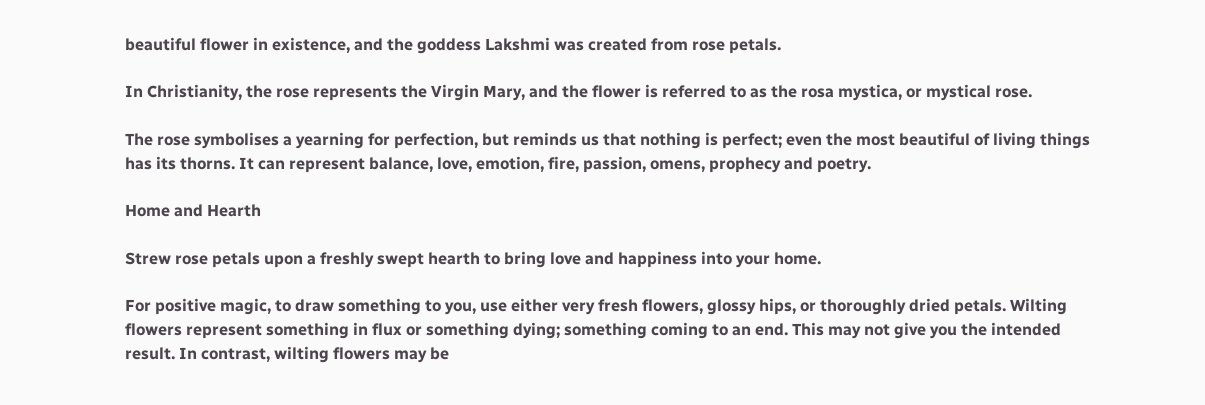beautiful flower in existence, and the goddess Lakshmi was created from rose petals.

In Christianity, the rose represents the Virgin Mary, and the flower is referred to as the rosa mystica, or mystical rose.

The rose symbolises a yearning for perfection, but reminds us that nothing is perfect; even the most beautiful of living things has its thorns. It can represent balance, love, emotion, fire, passion, omens, prophecy and poetry.

Home and Hearth

Strew rose petals upon a freshly swept hearth to bring love and happiness into your home.

For positive magic, to draw something to you, use either very fresh flowers, glossy hips, or thoroughly dried petals. Wilting flowers represent something in flux or something dying; something coming to an end. This may not give you the intended result. In contrast, wilting flowers may be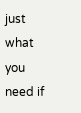just what you need if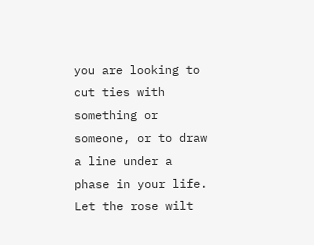you are looking to cut ties with something or someone, or to draw a line under a phase in your life. Let the rose wilt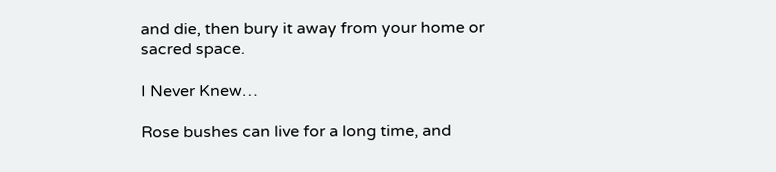and die, then bury it away from your home or sacred space.

I Never Knew…

Rose bushes can live for a long time, and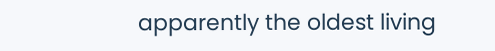apparently the oldest living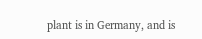plant is in Germany, and is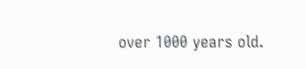over 1000 years old.